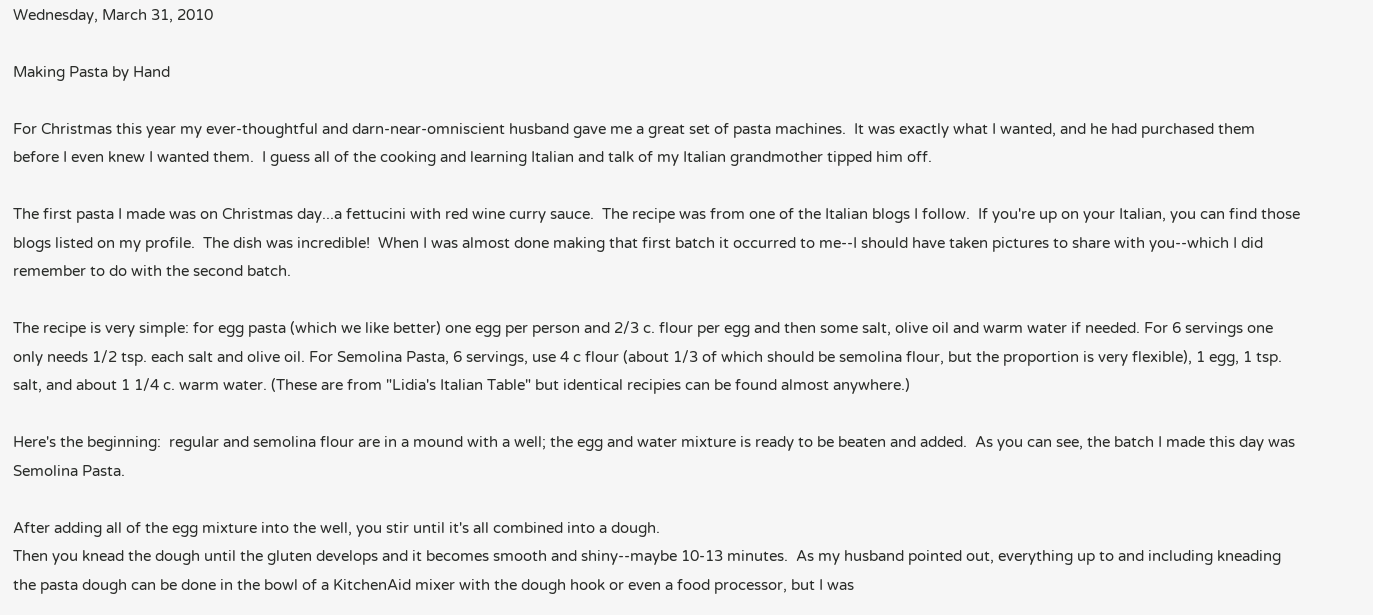Wednesday, March 31, 2010

Making Pasta by Hand

For Christmas this year my ever-thoughtful and darn-near-omniscient husband gave me a great set of pasta machines.  It was exactly what I wanted, and he had purchased them before I even knew I wanted them.  I guess all of the cooking and learning Italian and talk of my Italian grandmother tipped him off.

The first pasta I made was on Christmas day...a fettucini with red wine curry sauce.  The recipe was from one of the Italian blogs I follow.  If you're up on your Italian, you can find those blogs listed on my profile.  The dish was incredible!  When I was almost done making that first batch it occurred to me--I should have taken pictures to share with you--which I did remember to do with the second batch.

The recipe is very simple: for egg pasta (which we like better) one egg per person and 2/3 c. flour per egg and then some salt, olive oil and warm water if needed. For 6 servings one only needs 1/2 tsp. each salt and olive oil. For Semolina Pasta, 6 servings, use 4 c flour (about 1/3 of which should be semolina flour, but the proportion is very flexible), 1 egg, 1 tsp. salt, and about 1 1/4 c. warm water. (These are from "Lidia's Italian Table" but identical recipies can be found almost anywhere.)

Here's the beginning:  regular and semolina flour are in a mound with a well; the egg and water mixture is ready to be beaten and added.  As you can see, the batch I made this day was Semolina Pasta.

After adding all of the egg mixture into the well, you stir until it's all combined into a dough.
Then you knead the dough until the gluten develops and it becomes smooth and shiny--maybe 10-13 minutes.  As my husband pointed out, everything up to and including kneading the pasta dough can be done in the bowl of a KitchenAid mixer with the dough hook or even a food processor, but I was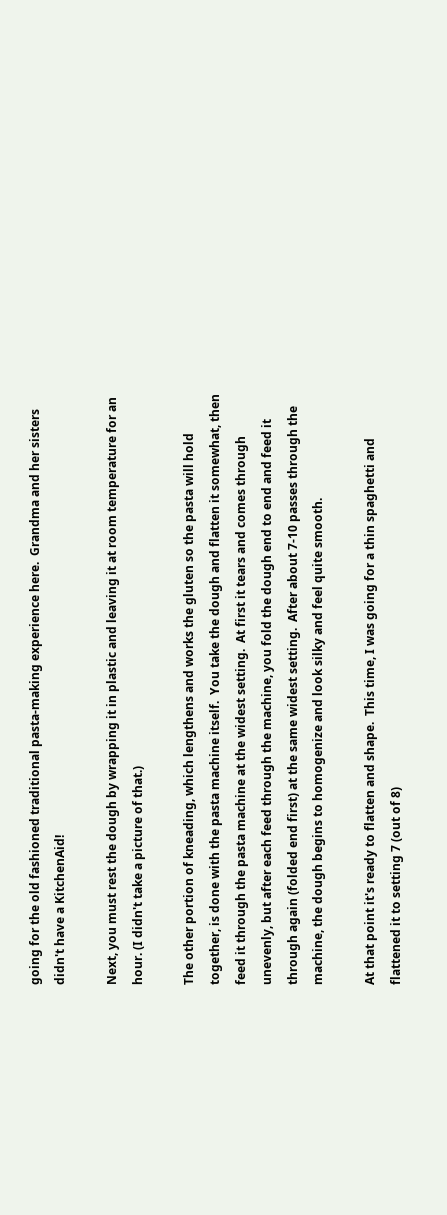going for the old fashioned traditional pasta-making experience here.  Grandma and her sisters didn't have a KitchenAid!

Next, you must rest the dough by wrapping it in plastic and leaving it at room temperature for an hour. (I didn't take a picture of that.)

The other portion of kneading, which lengthens and works the gluten so the pasta will hold together, is done with the pasta machine itself.  You take the dough and flatten it somewhat, then feed it through the pasta machine at the widest setting.  At first it tears and comes through unevenly, but after each feed through the machine, you fold the dough end to end and feed it through again (folded end first) at the same widest setting.  After about 7-10 passes through the machine, the dough begins to homogenize and look silky and feel quite smooth.

At that point it's ready to flatten and shape.  This time, I was going for a thin spaghetti and flattened it to setting 7 (out of 8)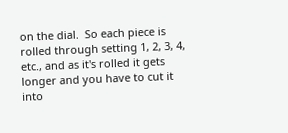on the dial.  So each piece is rolled through setting 1, 2, 3, 4, etc., and as it's rolled it gets longer and you have to cut it into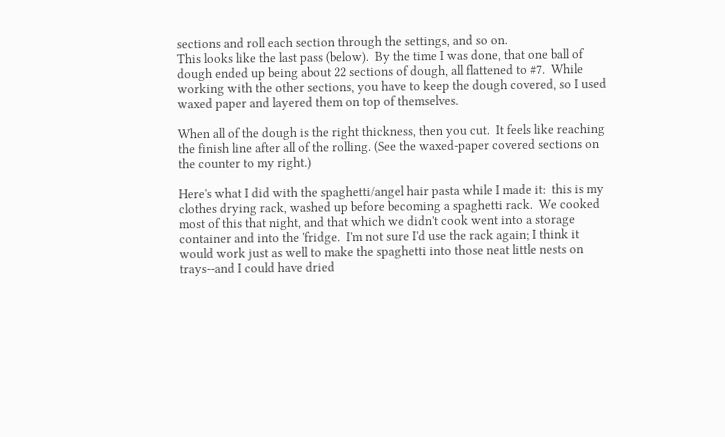sections and roll each section through the settings, and so on.
This looks like the last pass (below).  By the time I was done, that one ball of dough ended up being about 22 sections of dough, all flattened to #7.  While working with the other sections, you have to keep the dough covered, so I used waxed paper and layered them on top of themselves.

When all of the dough is the right thickness, then you cut.  It feels like reaching the finish line after all of the rolling. (See the waxed-paper covered sections on the counter to my right.)

Here's what I did with the spaghetti/angel hair pasta while I made it:  this is my clothes drying rack, washed up before becoming a spaghetti rack.  We cooked most of this that night, and that which we didn't cook went into a storage container and into the 'fridge.  I'm not sure I'd use the rack again; I think it would work just as well to make the spaghetti into those neat little nests on trays--and I could have dried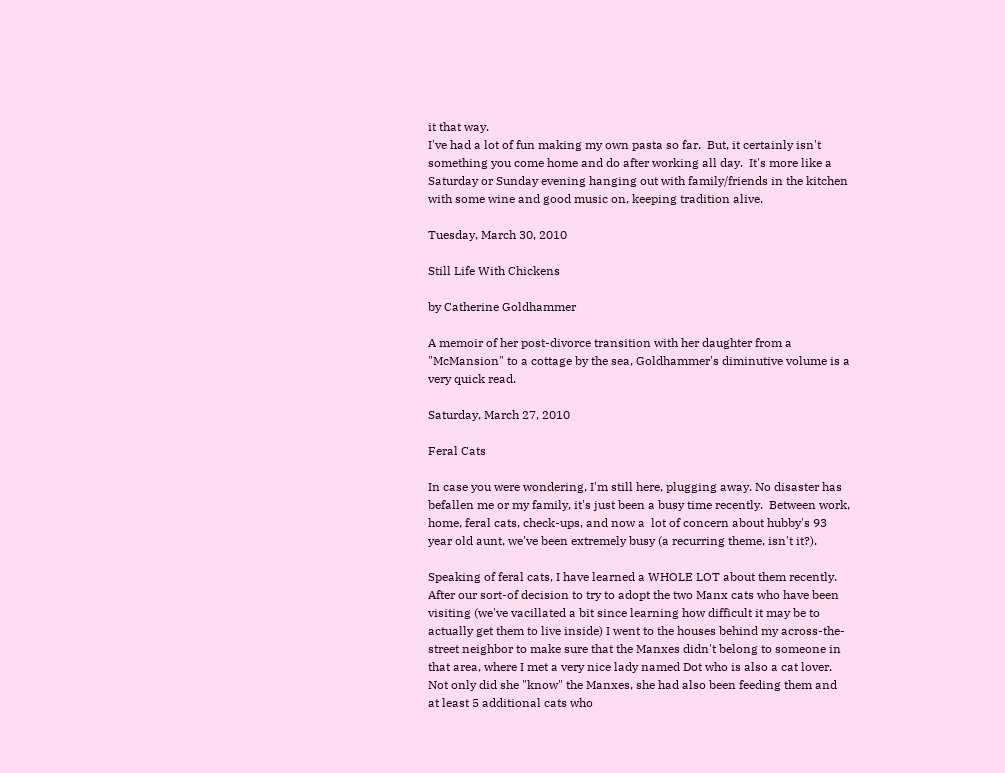it that way.
I've had a lot of fun making my own pasta so far.  But, it certainly isn't something you come home and do after working all day.  It's more like a Saturday or Sunday evening hanging out with family/friends in the kitchen with some wine and good music on, keeping tradition alive.

Tuesday, March 30, 2010

Still Life With Chickens

by Catherine Goldhammer

A memoir of her post-divorce transition with her daughter from a "McMansion" to a cottage by the sea, Goldhammer's diminutive volume is a very quick read.

Saturday, March 27, 2010

Feral Cats

In case you were wondering, I'm still here, plugging away. No disaster has befallen me or my family, it's just been a busy time recently.  Between work, home, feral cats, check-ups, and now a  lot of concern about hubby's 93 year old aunt, we've been extremely busy (a recurring theme, isn't it?).

Speaking of feral cats, I have learned a WHOLE LOT about them recently.  After our sort-of decision to try to adopt the two Manx cats who have been visiting (we've vacillated a bit since learning how difficult it may be to actually get them to live inside) I went to the houses behind my across-the-street neighbor to make sure that the Manxes didn't belong to someone in that area, where I met a very nice lady named Dot who is also a cat lover.  Not only did she "know" the Manxes, she had also been feeding them and at least 5 additional cats who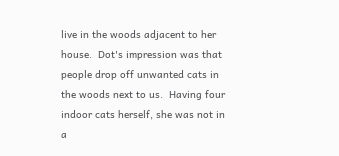live in the woods adjacent to her house.  Dot's impression was that people drop off unwanted cats in the woods next to us.  Having four indoor cats herself, she was not in a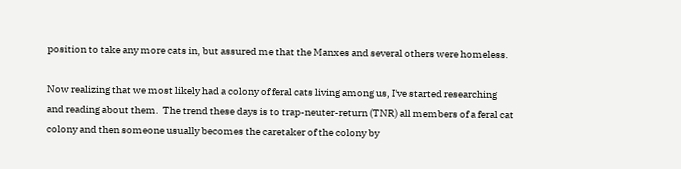position to take any more cats in, but assured me that the Manxes and several others were homeless.

Now realizing that we most likely had a colony of feral cats living among us, I've started researching and reading about them.  The trend these days is to trap-neuter-return (TNR) all members of a feral cat colony and then someone usually becomes the caretaker of the colony by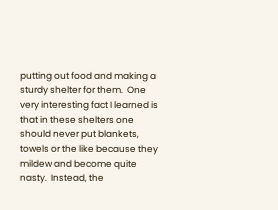putting out food and making a sturdy shelter for them.  One very interesting fact I learned is that in these shelters one should never put blankets, towels or the like because they mildew and become quite nasty.  Instead, the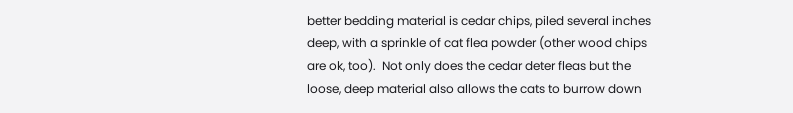better bedding material is cedar chips, piled several inches deep, with a sprinkle of cat flea powder (other wood chips are ok, too).  Not only does the cedar deter fleas but the loose, deep material also allows the cats to burrow down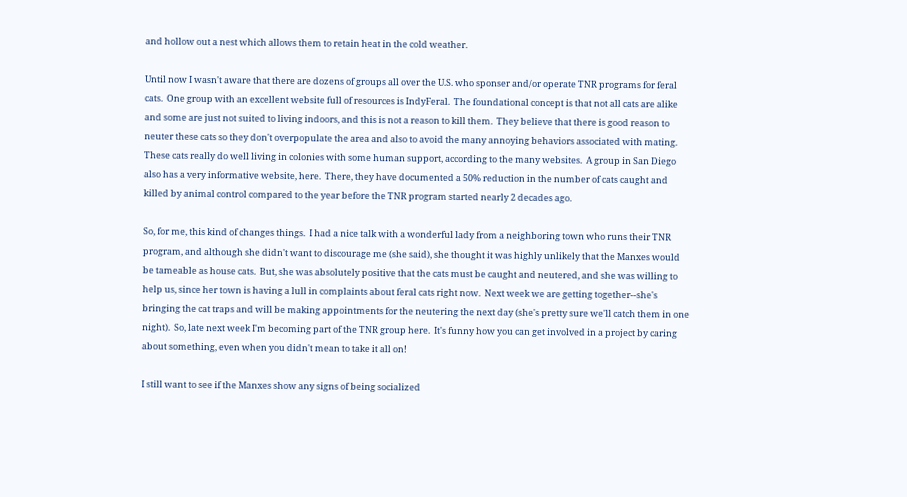and hollow out a nest which allows them to retain heat in the cold weather.

Until now I wasn't aware that there are dozens of groups all over the U.S. who sponser and/or operate TNR programs for feral cats.  One group with an excellent website full of resources is IndyFeral.  The foundational concept is that not all cats are alike and some are just not suited to living indoors, and this is not a reason to kill them.  They believe that there is good reason to neuter these cats so they don't overpopulate the area and also to avoid the many annoying behaviors associated with mating.  These cats really do well living in colonies with some human support, according to the many websites.  A group in San Diego also has a very informative website, here.  There, they have documented a 50% reduction in the number of cats caught and killed by animal control compared to the year before the TNR program started nearly 2 decades ago.

So, for me, this kind of changes things.  I had a nice talk with a wonderful lady from a neighboring town who runs their TNR program, and although she didn't want to discourage me (she said), she thought it was highly unlikely that the Manxes would be tameable as house cats.  But, she was absolutely positive that the cats must be caught and neutered, and she was willing to help us, since her town is having a lull in complaints about feral cats right now.  Next week we are getting together--she's bringing the cat traps and will be making appointments for the neutering the next day (she's pretty sure we'll catch them in one night).  So, late next week I'm becoming part of the TNR group here.  It's funny how you can get involved in a project by caring about something, even when you didn't mean to take it all on!

I still want to see if the Manxes show any signs of being socialized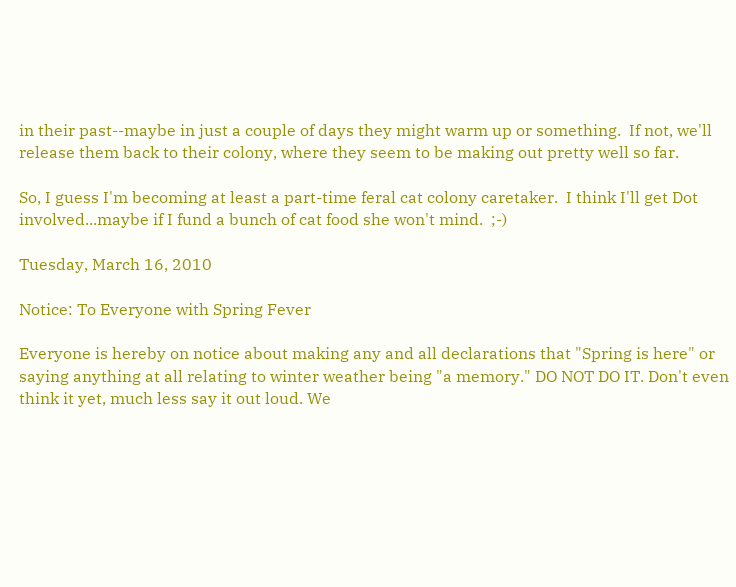in their past--maybe in just a couple of days they might warm up or something.  If not, we'll release them back to their colony, where they seem to be making out pretty well so far.

So, I guess I'm becoming at least a part-time feral cat colony caretaker.  I think I'll get Dot involved...maybe if I fund a bunch of cat food she won't mind.  ;-)

Tuesday, March 16, 2010

Notice: To Everyone with Spring Fever

Everyone is hereby on notice about making any and all declarations that "Spring is here" or saying anything at all relating to winter weather being "a memory." DO NOT DO IT. Don't even think it yet, much less say it out loud. We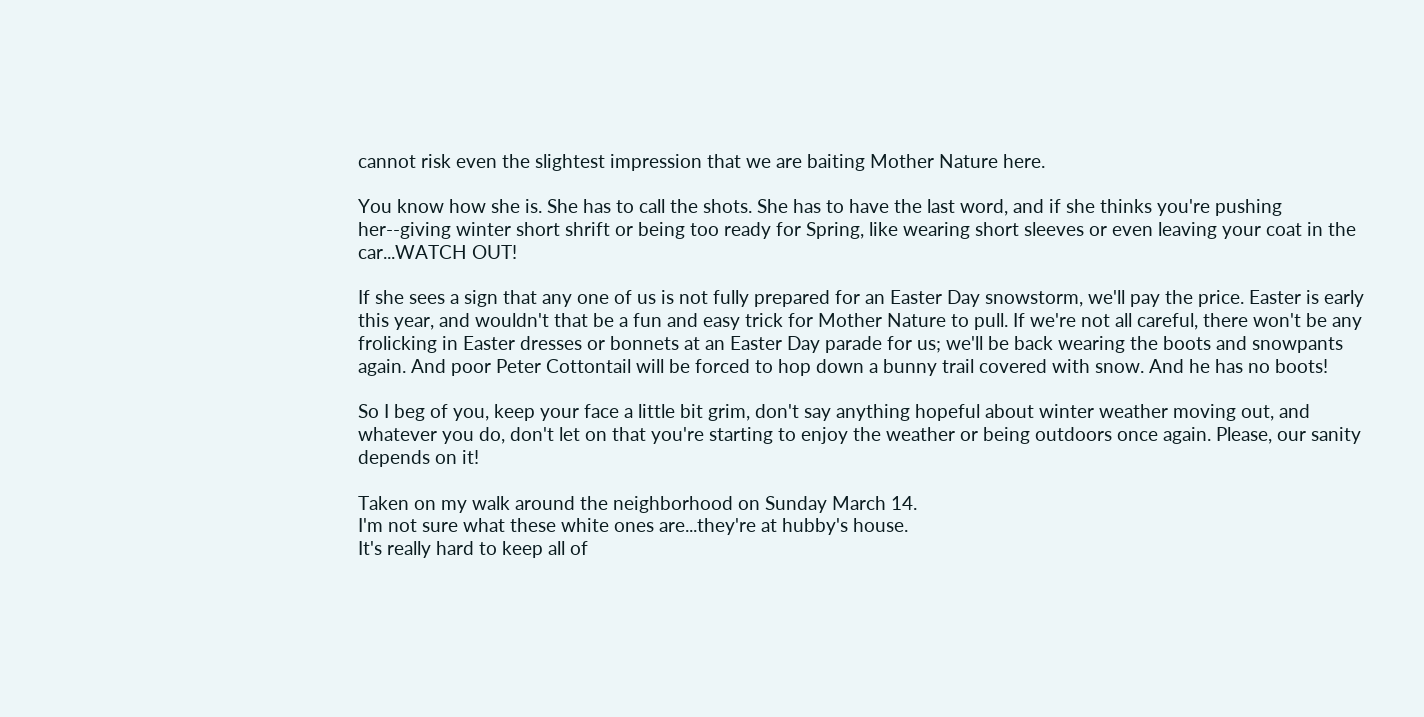cannot risk even the slightest impression that we are baiting Mother Nature here.

You know how she is. She has to call the shots. She has to have the last word, and if she thinks you're pushing her--giving winter short shrift or being too ready for Spring, like wearing short sleeves or even leaving your coat in the car...WATCH OUT!

If she sees a sign that any one of us is not fully prepared for an Easter Day snowstorm, we'll pay the price. Easter is early this year, and wouldn't that be a fun and easy trick for Mother Nature to pull. If we're not all careful, there won't be any frolicking in Easter dresses or bonnets at an Easter Day parade for us; we'll be back wearing the boots and snowpants again. And poor Peter Cottontail will be forced to hop down a bunny trail covered with snow. And he has no boots!

So I beg of you, keep your face a little bit grim, don't say anything hopeful about winter weather moving out, and whatever you do, don't let on that you're starting to enjoy the weather or being outdoors once again. Please, our sanity depends on it!

Taken on my walk around the neighborhood on Sunday March 14.
I'm not sure what these white ones are...they're at hubby's house.
It's really hard to keep all of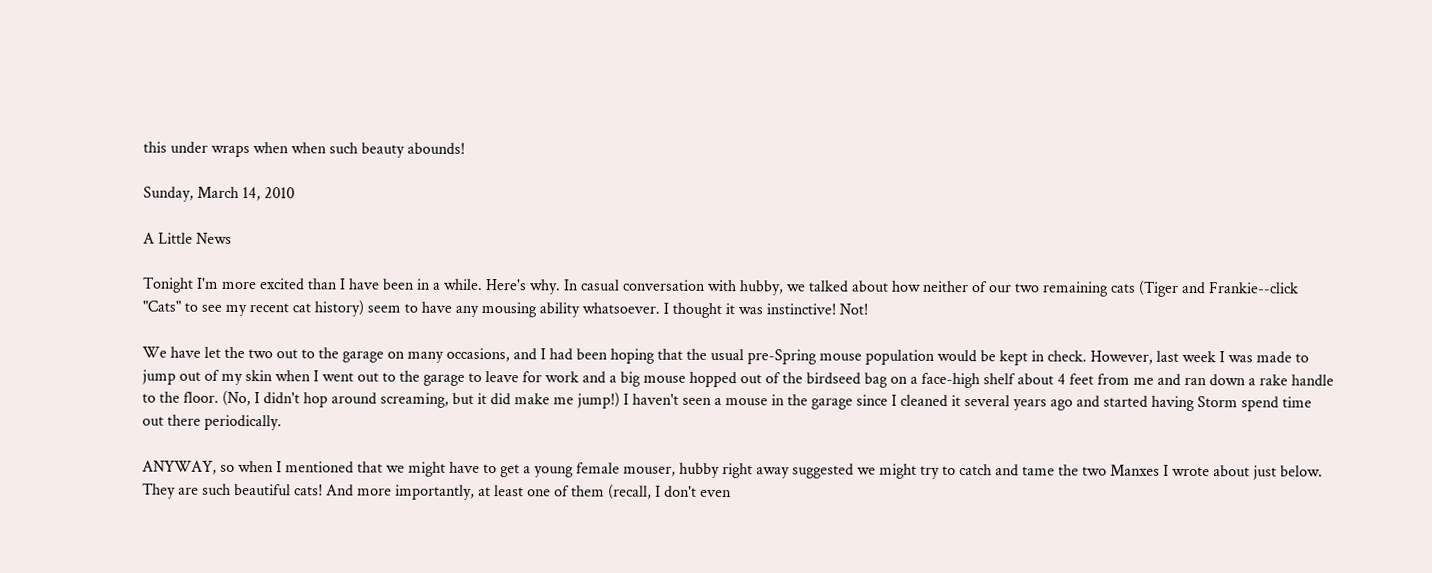this under wraps when when such beauty abounds!

Sunday, March 14, 2010

A Little News

Tonight I'm more excited than I have been in a while. Here's why. In casual conversation with hubby, we talked about how neither of our two remaining cats (Tiger and Frankie--click "Cats" to see my recent cat history) seem to have any mousing ability whatsoever. I thought it was instinctive! Not!

We have let the two out to the garage on many occasions, and I had been hoping that the usual pre-Spring mouse population would be kept in check. However, last week I was made to jump out of my skin when I went out to the garage to leave for work and a big mouse hopped out of the birdseed bag on a face-high shelf about 4 feet from me and ran down a rake handle to the floor. (No, I didn't hop around screaming, but it did make me jump!) I haven't seen a mouse in the garage since I cleaned it several years ago and started having Storm spend time out there periodically.

ANYWAY, so when I mentioned that we might have to get a young female mouser, hubby right away suggested we might try to catch and tame the two Manxes I wrote about just below. They are such beautiful cats! And more importantly, at least one of them (recall, I don't even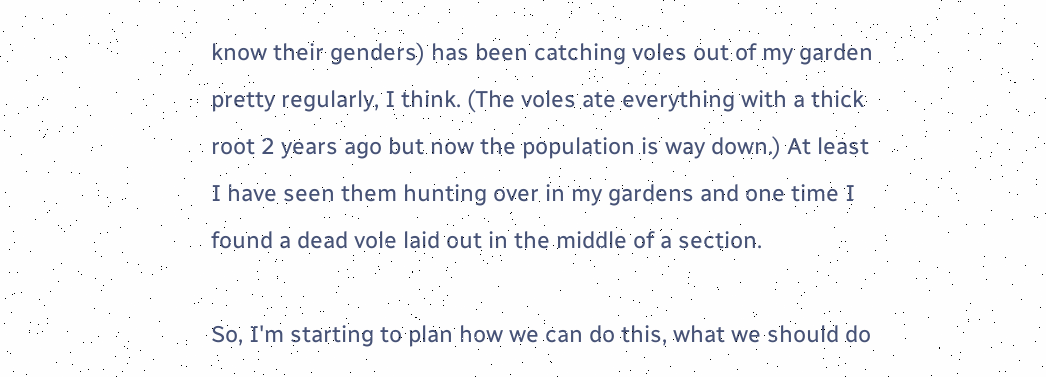know their genders) has been catching voles out of my garden pretty regularly, I think. (The voles ate everything with a thick root 2 years ago but now the population is way down.) At least I have seen them hunting over in my gardens and one time I found a dead vole laid out in the middle of a section.

So, I'm starting to plan how we can do this, what we should do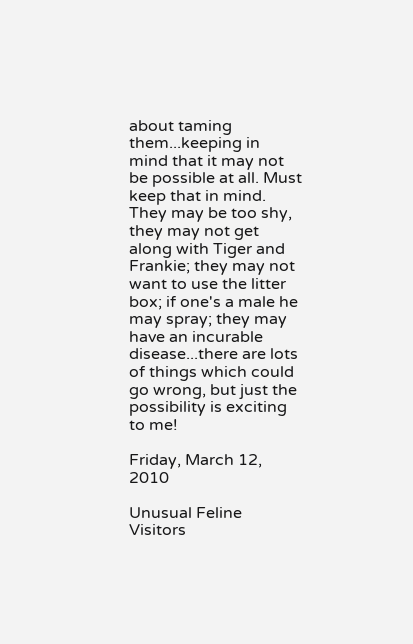about taming them...keeping in mind that it may not be possible at all. Must keep that in mind. They may be too shy, they may not get along with Tiger and Frankie; they may not want to use the litter box; if one's a male he may spray; they may have an incurable disease...there are lots of things which could go wrong, but just the possibility is exciting to me!

Friday, March 12, 2010

Unusual Feline Visitors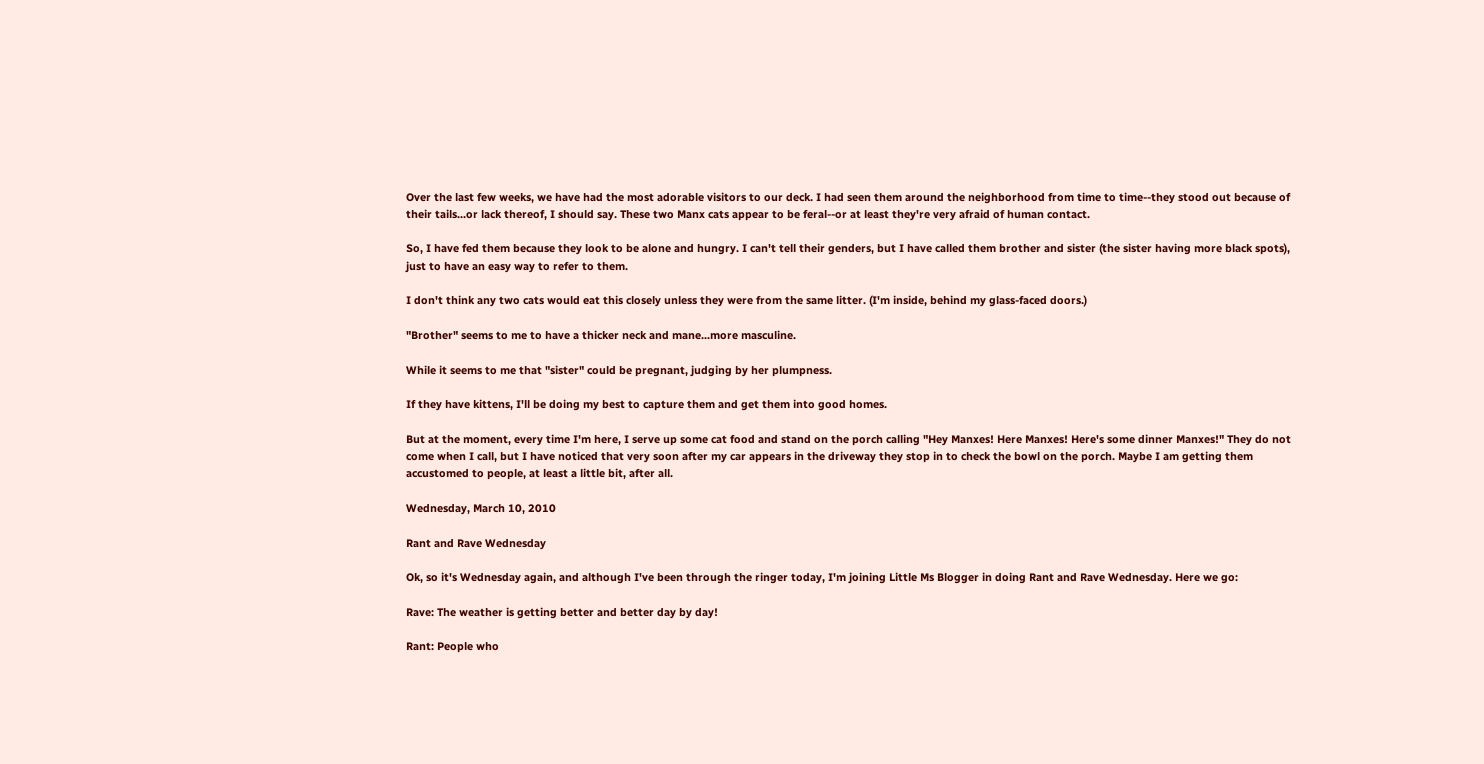Over the last few weeks, we have had the most adorable visitors to our deck. I had seen them around the neighborhood from time to time--they stood out because of their tails...or lack thereof, I should say. These two Manx cats appear to be feral--or at least they're very afraid of human contact.

So, I have fed them because they look to be alone and hungry. I can't tell their genders, but I have called them brother and sister (the sister having more black spots), just to have an easy way to refer to them.

I don't think any two cats would eat this closely unless they were from the same litter. (I'm inside, behind my glass-faced doors.)

"Brother" seems to me to have a thicker neck and mane...more masculine.

While it seems to me that "sister" could be pregnant, judging by her plumpness.

If they have kittens, I'll be doing my best to capture them and get them into good homes.

But at the moment, every time I'm here, I serve up some cat food and stand on the porch calling "Hey Manxes! Here Manxes! Here's some dinner Manxes!" They do not come when I call, but I have noticed that very soon after my car appears in the driveway they stop in to check the bowl on the porch. Maybe I am getting them accustomed to people, at least a little bit, after all.

Wednesday, March 10, 2010

Rant and Rave Wednesday

Ok, so it's Wednesday again, and although I've been through the ringer today, I'm joining Little Ms Blogger in doing Rant and Rave Wednesday. Here we go:

Rave: The weather is getting better and better day by day!

Rant: People who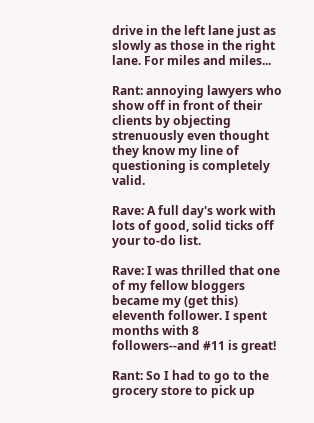drive in the left lane just as slowly as those in the right lane. For miles and miles...

Rant: annoying lawyers who show off in front of their clients by objecting strenuously even thought they know my line of questioning is completely valid.

Rave: A full day's work with lots of good, solid ticks off your to-do list.

Rave: I was thrilled that one of my fellow bloggers became my (get this) eleventh follower. I spent months with 8 followers--and #11 is great!

Rant: So I had to go to the grocery store to pick up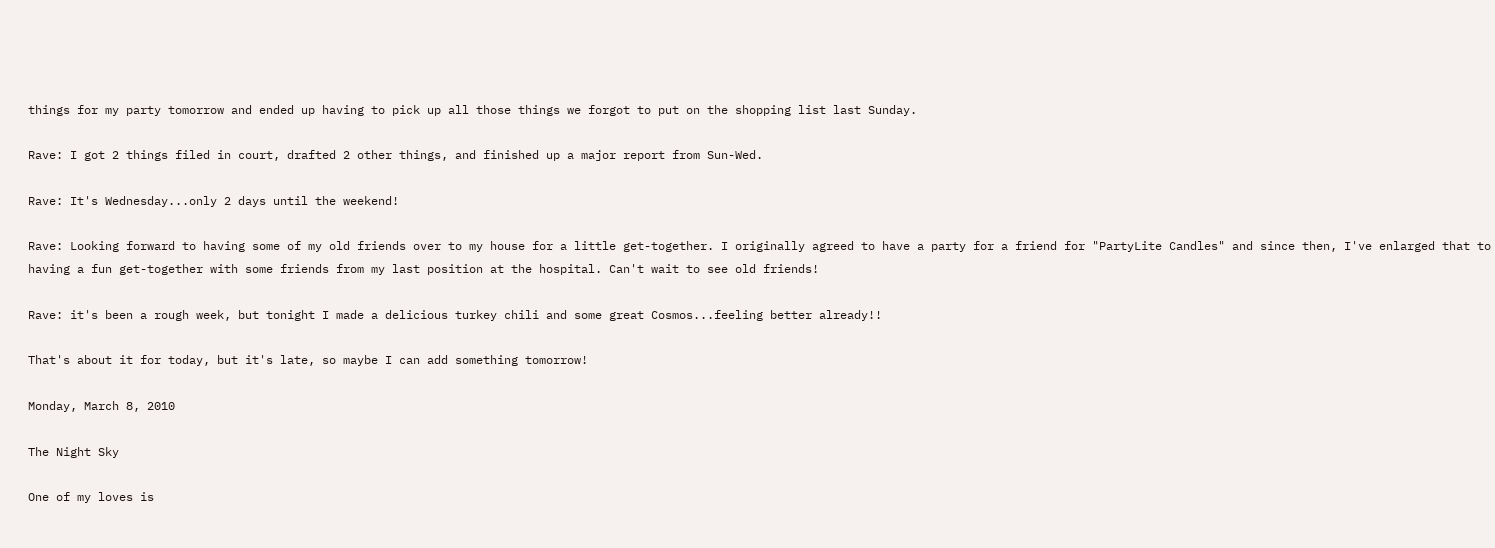things for my party tomorrow and ended up having to pick up all those things we forgot to put on the shopping list last Sunday.

Rave: I got 2 things filed in court, drafted 2 other things, and finished up a major report from Sun-Wed.

Rave: It's Wednesday...only 2 days until the weekend!

Rave: Looking forward to having some of my old friends over to my house for a little get-together. I originally agreed to have a party for a friend for "PartyLite Candles" and since then, I've enlarged that to having a fun get-together with some friends from my last position at the hospital. Can't wait to see old friends!

Rave: it's been a rough week, but tonight I made a delicious turkey chili and some great Cosmos...feeling better already!!

That's about it for today, but it's late, so maybe I can add something tomorrow!

Monday, March 8, 2010

The Night Sky

One of my loves is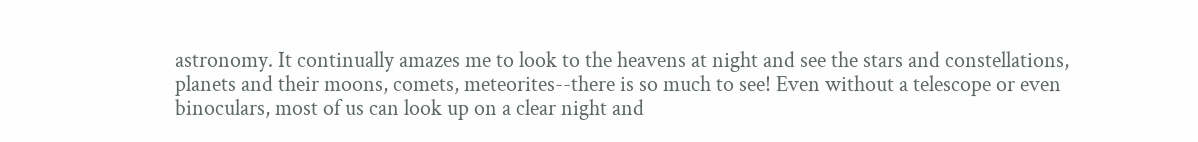astronomy. It continually amazes me to look to the heavens at night and see the stars and constellations, planets and their moons, comets, meteorites--there is so much to see! Even without a telescope or even binoculars, most of us can look up on a clear night and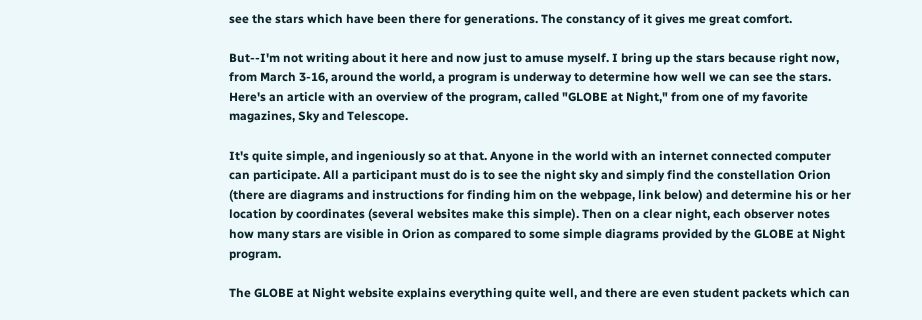see the stars which have been there for generations. The constancy of it gives me great comfort.

But--I'm not writing about it here and now just to amuse myself. I bring up the stars because right now, from March 3-16, around the world, a program is underway to determine how well we can see the stars. Here's an article with an overview of the program, called "GLOBE at Night," from one of my favorite magazines, Sky and Telescope.

It's quite simple, and ingeniously so at that. Anyone in the world with an internet connected computer can participate. All a participant must do is to see the night sky and simply find the constellation Orion (there are diagrams and instructions for finding him on the webpage, link below) and determine his or her location by coordinates (several websites make this simple). Then on a clear night, each observer notes how many stars are visible in Orion as compared to some simple diagrams provided by the GLOBE at Night program.

The GLOBE at Night website explains everything quite well, and there are even student packets which can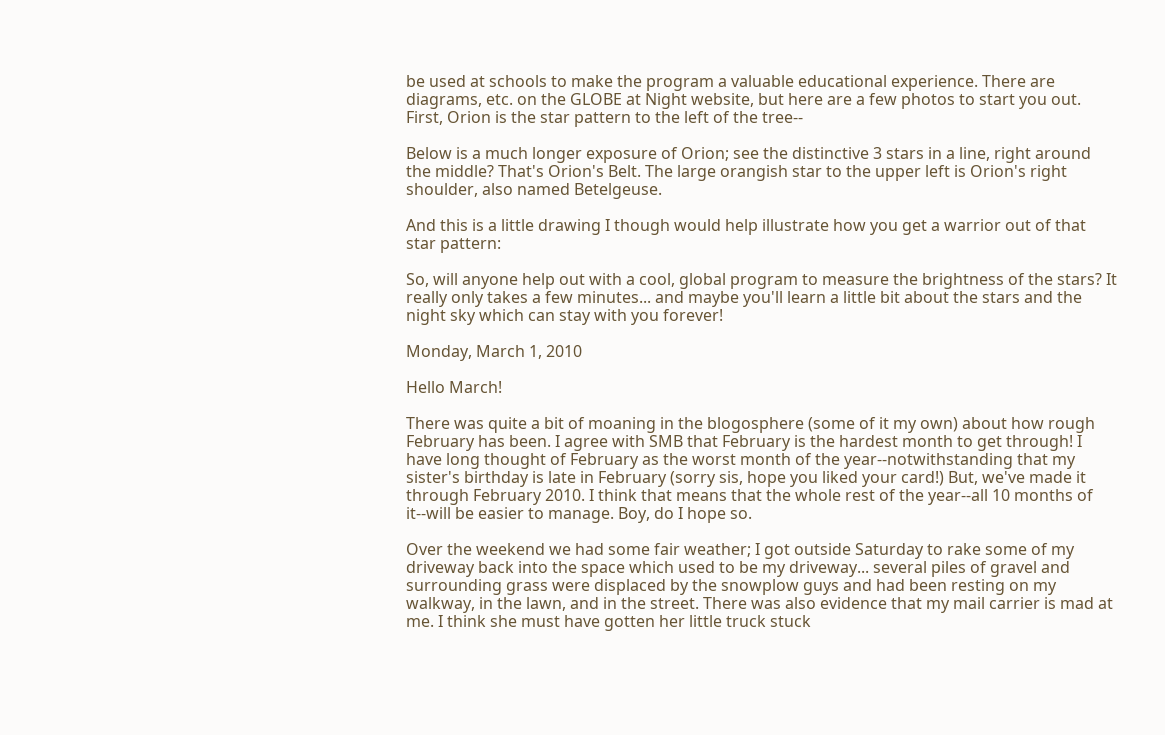be used at schools to make the program a valuable educational experience. There are diagrams, etc. on the GLOBE at Night website, but here are a few photos to start you out. First, Orion is the star pattern to the left of the tree--

Below is a much longer exposure of Orion; see the distinctive 3 stars in a line, right around the middle? That's Orion's Belt. The large orangish star to the upper left is Orion's right shoulder, also named Betelgeuse.

And this is a little drawing I though would help illustrate how you get a warrior out of that star pattern:

So, will anyone help out with a cool, global program to measure the brightness of the stars? It really only takes a few minutes... and maybe you'll learn a little bit about the stars and the night sky which can stay with you forever!

Monday, March 1, 2010

Hello March!

There was quite a bit of moaning in the blogosphere (some of it my own) about how rough February has been. I agree with SMB that February is the hardest month to get through! I have long thought of February as the worst month of the year--notwithstanding that my sister's birthday is late in February (sorry sis, hope you liked your card!) But, we've made it through February 2010. I think that means that the whole rest of the year--all 10 months of it--will be easier to manage. Boy, do I hope so.

Over the weekend we had some fair weather; I got outside Saturday to rake some of my driveway back into the space which used to be my driveway... several piles of gravel and surrounding grass were displaced by the snowplow guys and had been resting on my walkway, in the lawn, and in the street. There was also evidence that my mail carrier is mad at me. I think she must have gotten her little truck stuck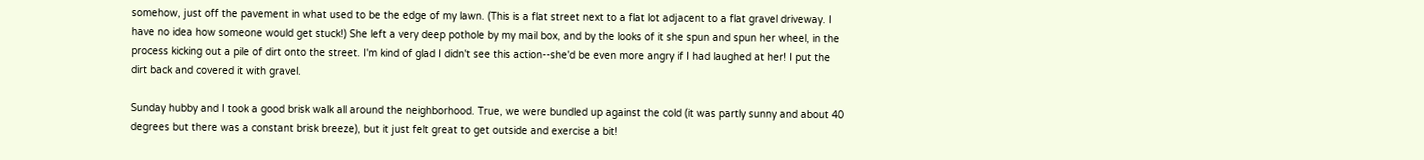somehow, just off the pavement in what used to be the edge of my lawn. (This is a flat street next to a flat lot adjacent to a flat gravel driveway. I have no idea how someone would get stuck!) She left a very deep pothole by my mail box, and by the looks of it she spun and spun her wheel, in the process kicking out a pile of dirt onto the street. I'm kind of glad I didn't see this action--she'd be even more angry if I had laughed at her! I put the dirt back and covered it with gravel.

Sunday hubby and I took a good brisk walk all around the neighborhood. True, we were bundled up against the cold (it was partly sunny and about 40 degrees but there was a constant brisk breeze), but it just felt great to get outside and exercise a bit!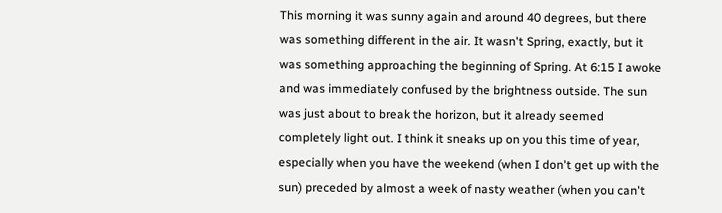This morning it was sunny again and around 40 degrees, but there was something different in the air. It wasn't Spring, exactly, but it was something approaching the beginning of Spring. At 6:15 I awoke and was immediately confused by the brightness outside. The sun was just about to break the horizon, but it already seemed completely light out. I think it sneaks up on you this time of year, especially when you have the weekend (when I don't get up with the sun) preceded by almost a week of nasty weather (when you can't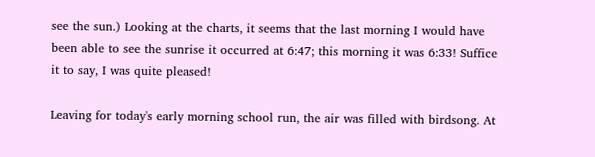see the sun.) Looking at the charts, it seems that the last morning I would have been able to see the sunrise it occurred at 6:47; this morning it was 6:33! Suffice it to say, I was quite pleased!

Leaving for today's early morning school run, the air was filled with birdsong. At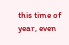this time of year, even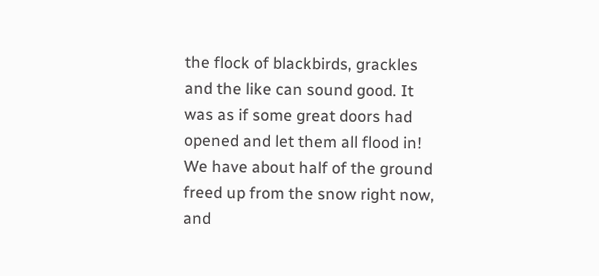the flock of blackbirds, grackles and the like can sound good. It was as if some great doors had opened and let them all flood in! We have about half of the ground freed up from the snow right now, and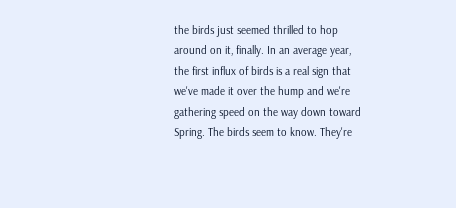the birds just seemed thrilled to hop around on it, finally. In an average year, the first influx of birds is a real sign that we've made it over the hump and we're gathering speed on the way down toward Spring. The birds seem to know. They're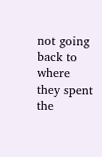not going back to where they spent the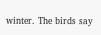winter. The birds say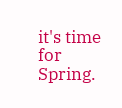it's time for Spring.